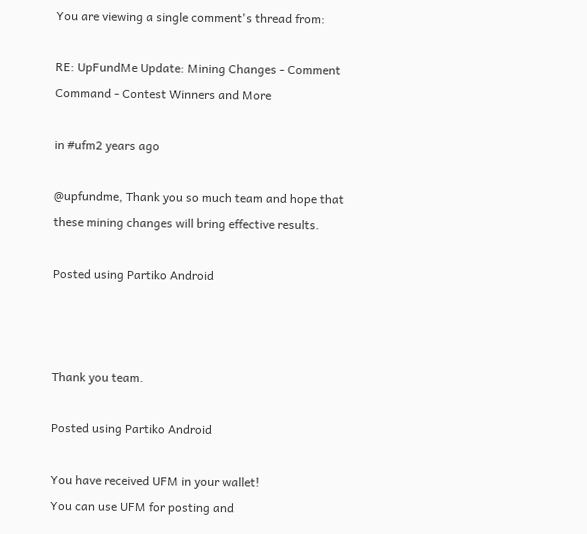You are viewing a single comment's thread from:

RE: UpFundMe Update: Mining Changes - Comment Command - Contest Winners and More

in #ufm2 years ago

@upfundme, Thank you so much team and hope that these mining changes will bring effective results.

Posted using Partiko Android



Thank you team.

Posted using Partiko Android

You have received UFM in your wallet!
You can use UFM for posting and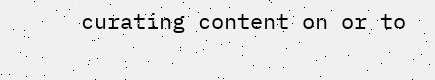curating content on or to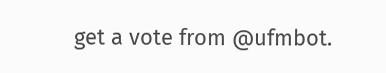get a vote from @ufmbot.